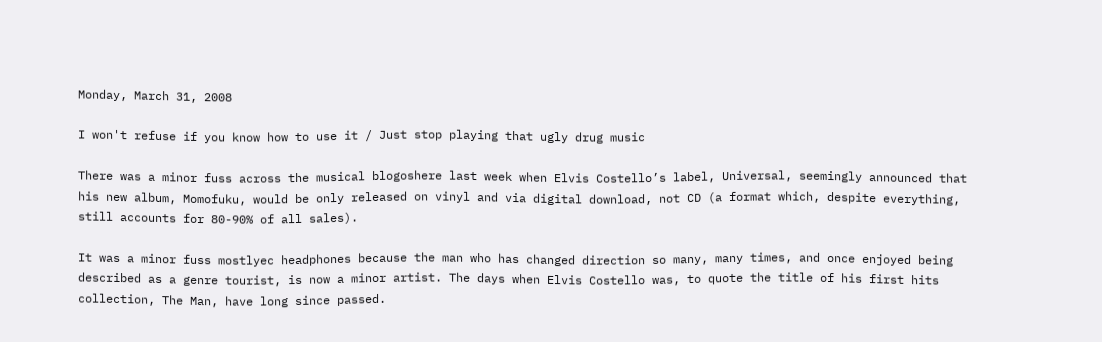Monday, March 31, 2008

I won't refuse if you know how to use it / Just stop playing that ugly drug music

There was a minor fuss across the musical blogoshere last week when Elvis Costello’s label, Universal, seemingly announced that his new album, Momofuku, would be only released on vinyl and via digital download, not CD (a format which, despite everything, still accounts for 80-90% of all sales).

It was a minor fuss mostlyec headphones because the man who has changed direction so many, many times, and once enjoyed being described as a genre tourist, is now a minor artist. The days when Elvis Costello was, to quote the title of his first hits collection, The Man, have long since passed.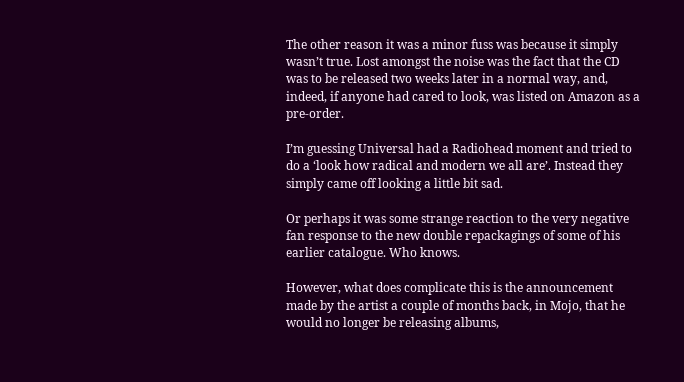The other reason it was a minor fuss was because it simply wasn’t true. Lost amongst the noise was the fact that the CD was to be released two weeks later in a normal way, and, indeed, if anyone had cared to look, was listed on Amazon as a pre-order.

I’m guessing Universal had a Radiohead moment and tried to do a ‘look how radical and modern we all are’. Instead they simply came off looking a little bit sad.

Or perhaps it was some strange reaction to the very negative fan response to the new double repackagings of some of his earlier catalogue. Who knows.

However, what does complicate this is the announcement made by the artist a couple of months back, in Mojo, that he would no longer be releasing albums,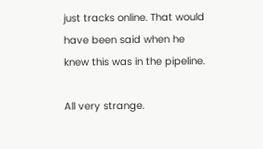just tracks online. That would have been said when he knew this was in the pipeline.

All very strange.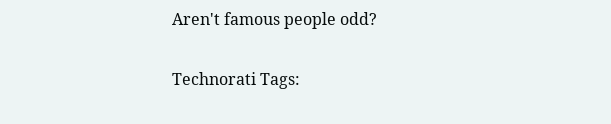Aren't famous people odd?

Technorati Tags: